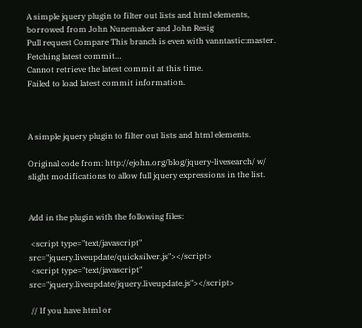A simple jquery plugin to filter out lists and html elements, borrowed from John Nunemaker and John Resig
Pull request Compare This branch is even with vanntastic:master.
Fetching latest commit…
Cannot retrieve the latest commit at this time.
Failed to load latest commit information.



A simple jquery plugin to filter out lists and html elements.

Original code from: http://ejohn.org/blog/jquery-livesearch/ w/ slight modifications to allow full jquery expressions in the list.


Add in the plugin with the following files:

 <script type="text/javascript" src="jquery.liveupdate/quicksilver.js"></script>
 <script type="text/javascript" src="jquery.liveupdate/jquery.liveupdate.js"></script>

 // If you have html or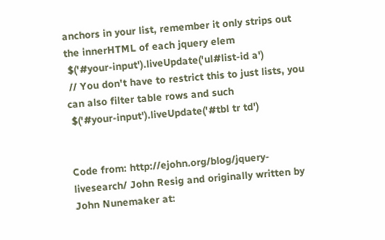anchors in your list, remember it only strips out the innerHTML of each jquery elem
 $('#your-input').liveUpdate('ul#list-id a')
 // You don't have to restrict this to just lists, you can also filter table rows and such
 $('#your-input').liveUpdate('#tbl tr td')


Code from: http://ejohn.org/blog/jquery-livesearch/ John Resig and originally written by John Nunemaker at: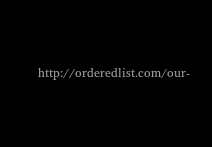http://orderedlist.com/our-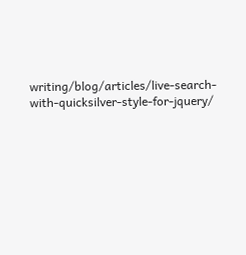writing/blog/articles/live-search-with-quicksilver-style-for-jquery/